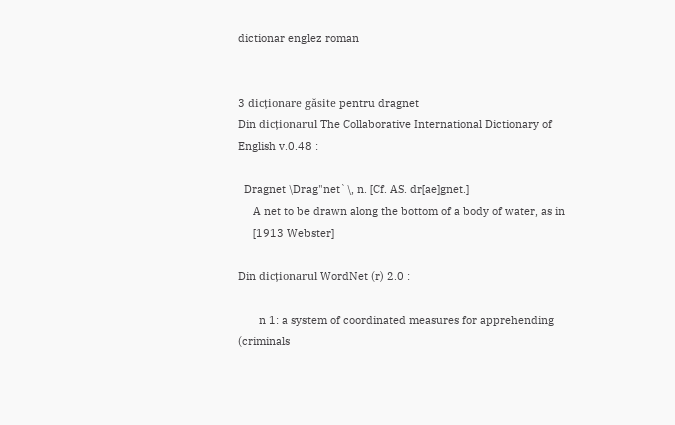dictionar englez roman


3 dicționare găsite pentru dragnet
Din dicționarul The Collaborative International Dictionary of English v.0.48 :

  Dragnet \Drag"net`\, n. [Cf. AS. dr[ae]gnet.]
     A net to be drawn along the bottom of a body of water, as in
     [1913 Webster]

Din dicționarul WordNet (r) 2.0 :

       n 1: a system of coordinated measures for apprehending (criminals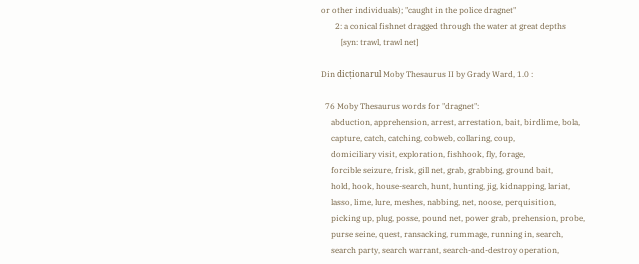or other individuals); "caught in the police dragnet"
       2: a conical fishnet dragged through the water at great depths
          [syn: trawl, trawl net]

Din dicționarul Moby Thesaurus II by Grady Ward, 1.0 :

  76 Moby Thesaurus words for "dragnet":
     abduction, apprehension, arrest, arrestation, bait, birdlime, bola,
     capture, catch, catching, cobweb, collaring, coup,
     domiciliary visit, exploration, fishhook, fly, forage,
     forcible seizure, frisk, gill net, grab, grabbing, ground bait,
     hold, hook, house-search, hunt, hunting, jig, kidnapping, lariat,
     lasso, lime, lure, meshes, nabbing, net, noose, perquisition,
     picking up, plug, posse, pound net, power grab, prehension, probe,
     purse seine, quest, ransacking, rummage, running in, search,
     search party, search warrant, search-and-destroy operation,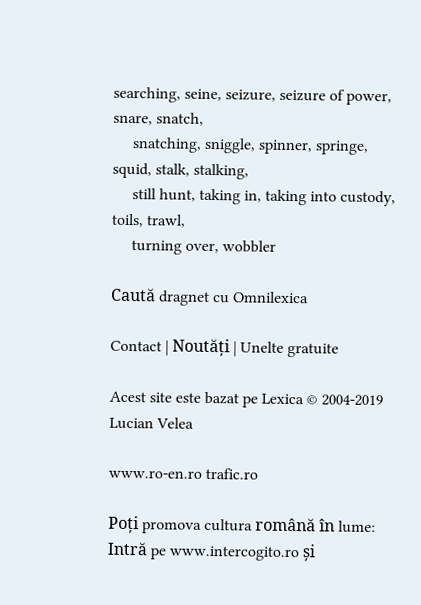searching, seine, seizure, seizure of power, snare, snatch,
     snatching, sniggle, spinner, springe, squid, stalk, stalking,
     still hunt, taking in, taking into custody, toils, trawl,
     turning over, wobbler

Caută dragnet cu Omnilexica

Contact | Noutăți | Unelte gratuite

Acest site este bazat pe Lexica © 2004-2019 Lucian Velea

www.ro-en.ro trafic.ro

Poți promova cultura română în lume: Intră pe www.intercogito.ro și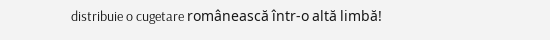distribuie o cugetare românească într-o altă limbă!